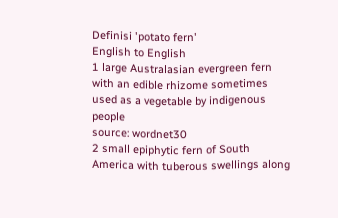Definisi 'potato fern'
English to English
1 large Australasian evergreen fern with an edible rhizome sometimes used as a vegetable by indigenous people
source: wordnet30
2 small epiphytic fern of South America with tuberous swellings along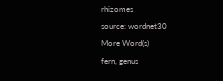rhizomes
source: wordnet30
More Word(s)
fern, genus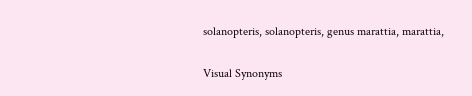solanopteris, solanopteris, genus marattia, marattia,

Visual Synonyms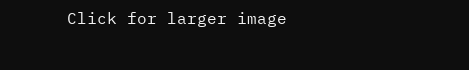Click for larger image